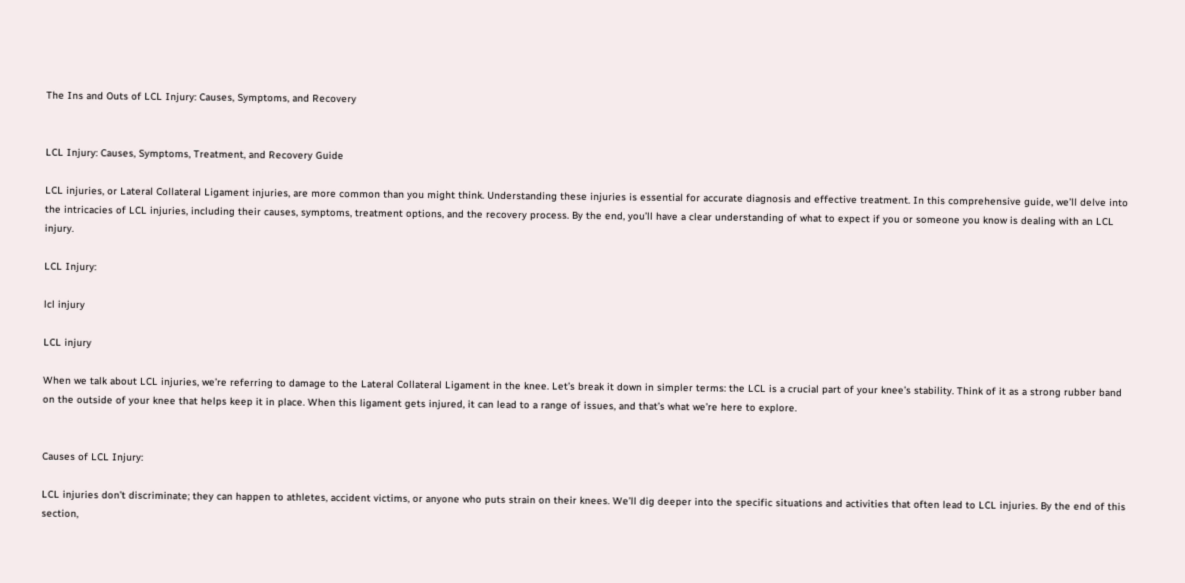The Ins and Outs of LCL Injury: Causes, Symptoms, and Recovery


LCL Injury: Causes, Symptoms, Treatment, and Recovery Guide

LCL injuries, or Lateral Collateral Ligament injuries, are more common than you might think. Understanding these injuries is essential for accurate diagnosis and effective treatment. In this comprehensive guide, we’ll delve into the intricacies of LCL injuries, including their causes, symptoms, treatment options, and the recovery process. By the end, you’ll have a clear understanding of what to expect if you or someone you know is dealing with an LCL injury.

LCL Injury:

lcl injury

LCL injury

When we talk about LCL injuries, we’re referring to damage to the Lateral Collateral Ligament in the knee. Let’s break it down in simpler terms: the LCL is a crucial part of your knee’s stability. Think of it as a strong rubber band on the outside of your knee that helps keep it in place. When this ligament gets injured, it can lead to a range of issues, and that’s what we’re here to explore.


Causes of LCL Injury:

LCL injuries don’t discriminate; they can happen to athletes, accident victims, or anyone who puts strain on their knees. We’ll dig deeper into the specific situations and activities that often lead to LCL injuries. By the end of this section,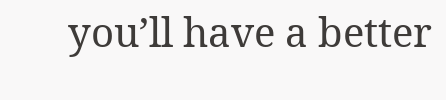you’ll have a better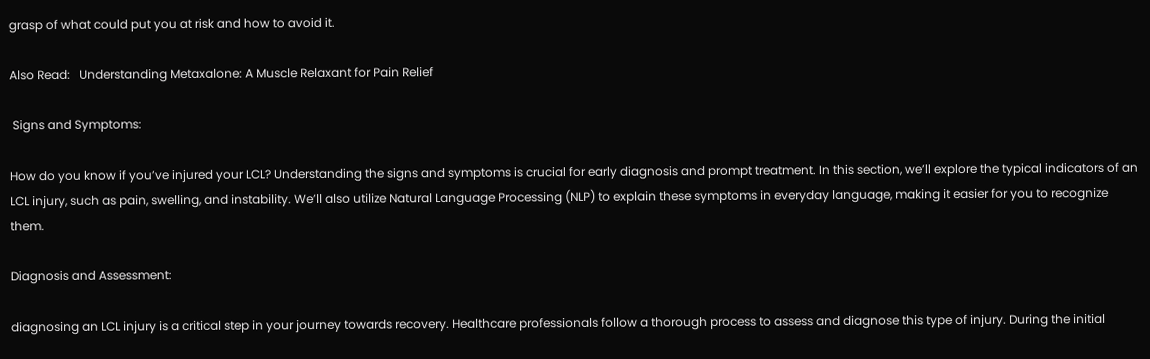grasp of what could put you at risk and how to avoid it.

Also Read:   Understanding Metaxalone: A Muscle Relaxant for Pain Relief

 Signs and Symptoms:

How do you know if you’ve injured your LCL? Understanding the signs and symptoms is crucial for early diagnosis and prompt treatment. In this section, we’ll explore the typical indicators of an LCL injury, such as pain, swelling, and instability. We’ll also utilize Natural Language Processing (NLP) to explain these symptoms in everyday language, making it easier for you to recognize them.

Diagnosis and Assessment:

diagnosing an LCL injury is a critical step in your journey towards recovery. Healthcare professionals follow a thorough process to assess and diagnose this type of injury. During the initial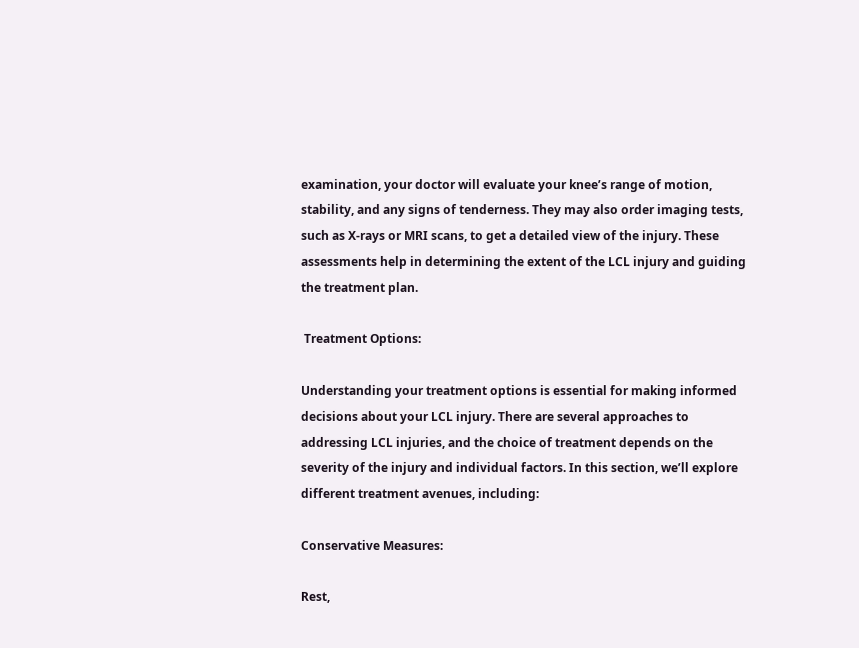examination, your doctor will evaluate your knee’s range of motion, stability, and any signs of tenderness. They may also order imaging tests, such as X-rays or MRI scans, to get a detailed view of the injury. These assessments help in determining the extent of the LCL injury and guiding the treatment plan.

 Treatment Options:

Understanding your treatment options is essential for making informed decisions about your LCL injury. There are several approaches to addressing LCL injuries, and the choice of treatment depends on the severity of the injury and individual factors. In this section, we’ll explore different treatment avenues, including:

Conservative Measures:

Rest,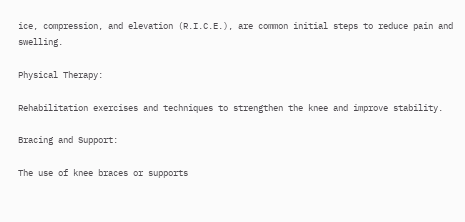ice, compression, and elevation (R.I.C.E.), are common initial steps to reduce pain and swelling.

Physical Therapy:

Rehabilitation exercises and techniques to strengthen the knee and improve stability.

Bracing and Support:

The use of knee braces or supports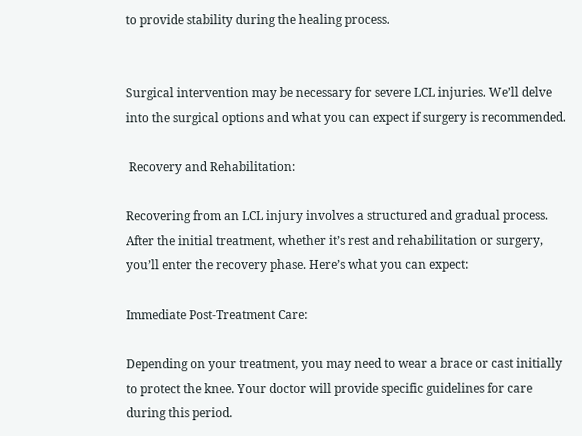to provide stability during the healing process.


Surgical intervention may be necessary for severe LCL injuries. We’ll delve into the surgical options and what you can expect if surgery is recommended.

 Recovery and Rehabilitation:

Recovering from an LCL injury involves a structured and gradual process. After the initial treatment, whether it’s rest and rehabilitation or surgery, you’ll enter the recovery phase. Here’s what you can expect:

Immediate Post-Treatment Care:

Depending on your treatment, you may need to wear a brace or cast initially to protect the knee. Your doctor will provide specific guidelines for care during this period.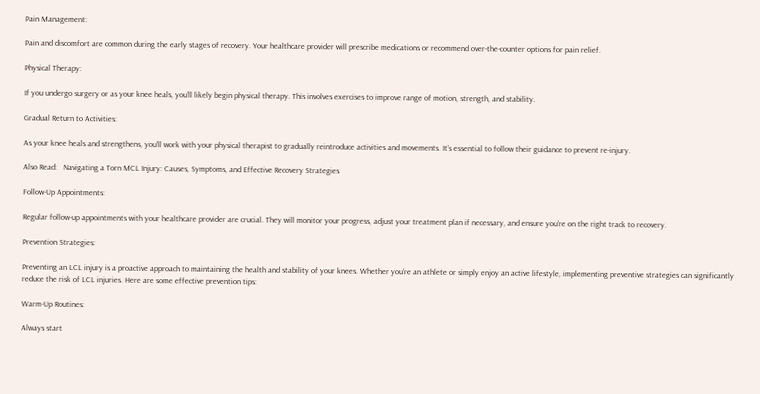Pain Management:

Pain and discomfort are common during the early stages of recovery. Your healthcare provider will prescribe medications or recommend over-the-counter options for pain relief.

Physical Therapy:

If you undergo surgery or as your knee heals, you’ll likely begin physical therapy. This involves exercises to improve range of motion, strength, and stability.

Gradual Return to Activities:

As your knee heals and strengthens, you’ll work with your physical therapist to gradually reintroduce activities and movements. It’s essential to follow their guidance to prevent re-injury.

Also Read:   Navigating a Torn MCL Injury: Causes, Symptoms, and Effective Recovery Strategies

Follow-Up Appointments:

Regular follow-up appointments with your healthcare provider are crucial. They will monitor your progress, adjust your treatment plan if necessary, and ensure you’re on the right track to recovery.

Prevention Strategies:

Preventing an LCL injury is a proactive approach to maintaining the health and stability of your knees. Whether you’re an athlete or simply enjoy an active lifestyle, implementing preventive strategies can significantly reduce the risk of LCL injuries. Here are some effective prevention tips:

Warm-Up Routines:

Always start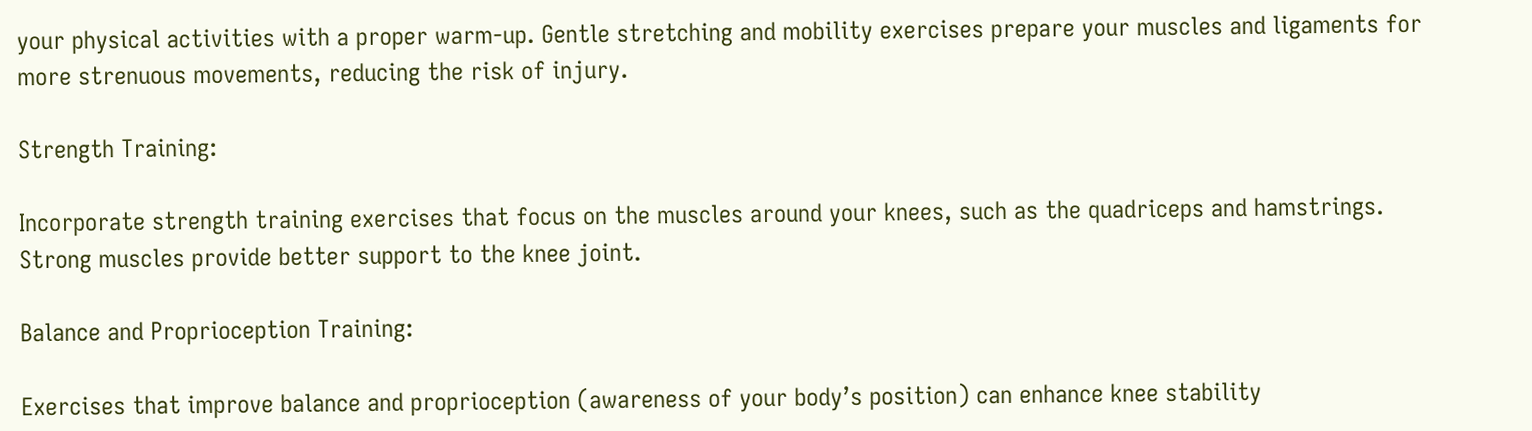your physical activities with a proper warm-up. Gentle stretching and mobility exercises prepare your muscles and ligaments for more strenuous movements, reducing the risk of injury.

Strength Training:

Incorporate strength training exercises that focus on the muscles around your knees, such as the quadriceps and hamstrings. Strong muscles provide better support to the knee joint.

Balance and Proprioception Training:

Exercises that improve balance and proprioception (awareness of your body’s position) can enhance knee stability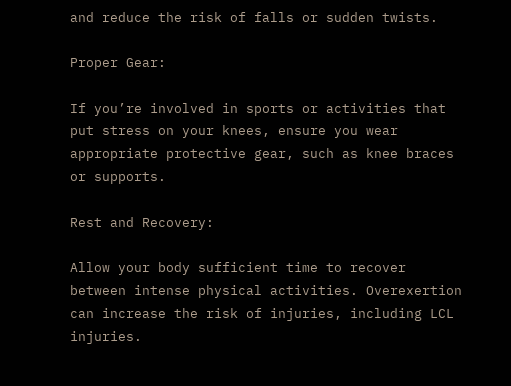and reduce the risk of falls or sudden twists.

Proper Gear:

If you’re involved in sports or activities that put stress on your knees, ensure you wear appropriate protective gear, such as knee braces or supports.

Rest and Recovery:

Allow your body sufficient time to recover between intense physical activities. Overexertion can increase the risk of injuries, including LCL injuries.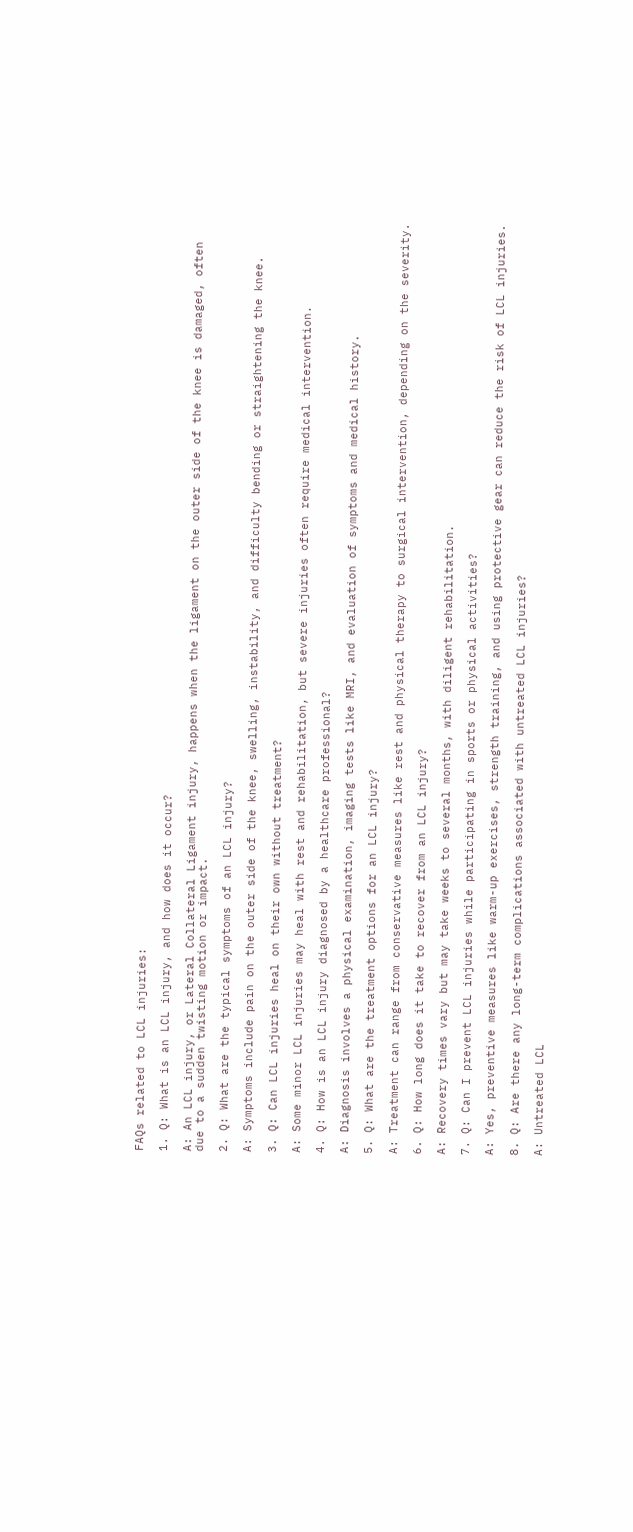FAQs related to LCL injuries:

1. Q: What is an LCL injury, and how does it occur?

A: An LCL injury, or Lateral Collateral Ligament injury, happens when the ligament on the outer side of the knee is damaged, often due to a sudden twisting motion or impact.

2. Q: What are the typical symptoms of an LCL injury?

A: Symptoms include pain on the outer side of the knee, swelling, instability, and difficulty bending or straightening the knee.

3. Q: Can LCL injuries heal on their own without treatment?

A: Some minor LCL injuries may heal with rest and rehabilitation, but severe injuries often require medical intervention.

4. Q: How is an LCL injury diagnosed by a healthcare professional?

A: Diagnosis involves a physical examination, imaging tests like MRI, and evaluation of symptoms and medical history.

5. Q: What are the treatment options for an LCL injury?

A: Treatment can range from conservative measures like rest and physical therapy to surgical intervention, depending on the severity.

6. Q: How long does it take to recover from an LCL injury?

A: Recovery times vary but may take weeks to several months, with diligent rehabilitation.

7. Q: Can I prevent LCL injuries while participating in sports or physical activities?

A: Yes, preventive measures like warm-up exercises, strength training, and using protective gear can reduce the risk of LCL injuries.

8. Q: Are there any long-term complications associated with untreated LCL injuries?

A: Untreated LCL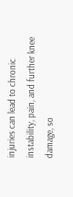injuries can lead to chronic instability, pain, and further knee damage, so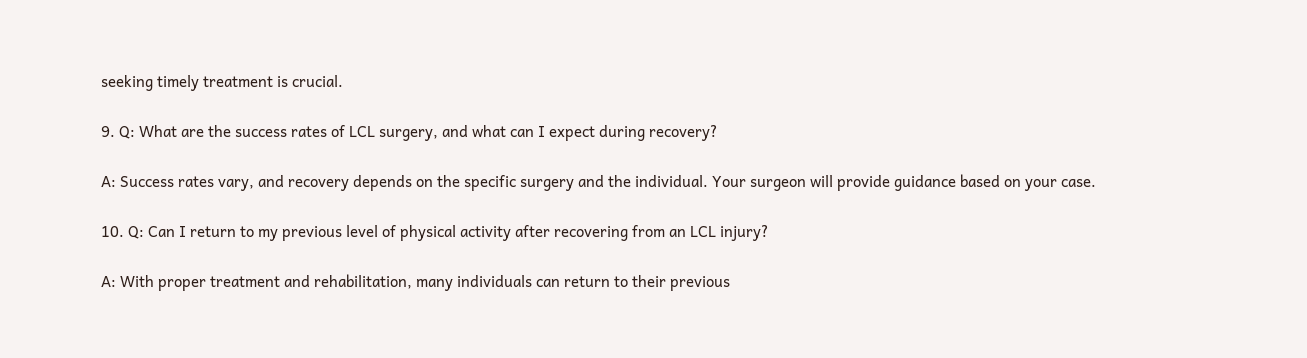seeking timely treatment is crucial.

9. Q: What are the success rates of LCL surgery, and what can I expect during recovery?

A: Success rates vary, and recovery depends on the specific surgery and the individual. Your surgeon will provide guidance based on your case.

10. Q: Can I return to my previous level of physical activity after recovering from an LCL injury?

A: With proper treatment and rehabilitation, many individuals can return to their previous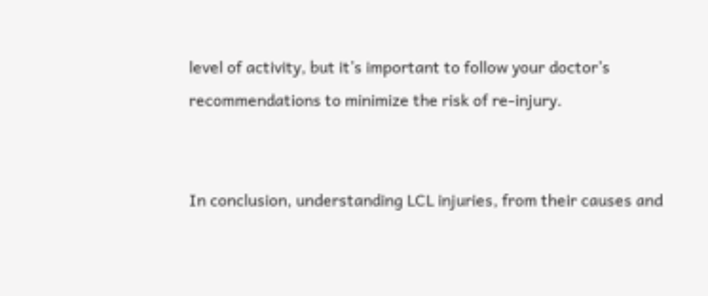level of activity, but it’s important to follow your doctor’s recommendations to minimize the risk of re-injury.


In conclusion, understanding LCL injuries, from their causes and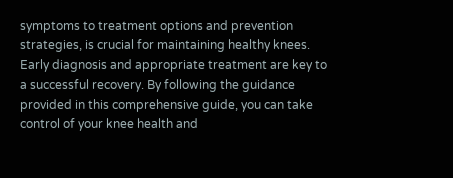symptoms to treatment options and prevention strategies, is crucial for maintaining healthy knees. Early diagnosis and appropriate treatment are key to a successful recovery. By following the guidance provided in this comprehensive guide, you can take control of your knee health and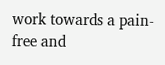work towards a pain-free and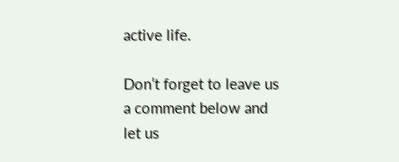active life.

Don’t forget to leave us a comment below and let us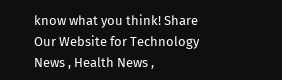know what you think! Share Our Website for Technology News , Health News ,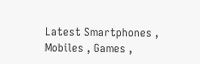Latest Smartphones , Mobiles , Games ,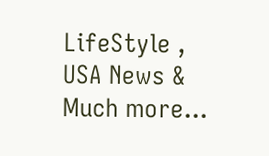LifeStyle , USA News & Much more...